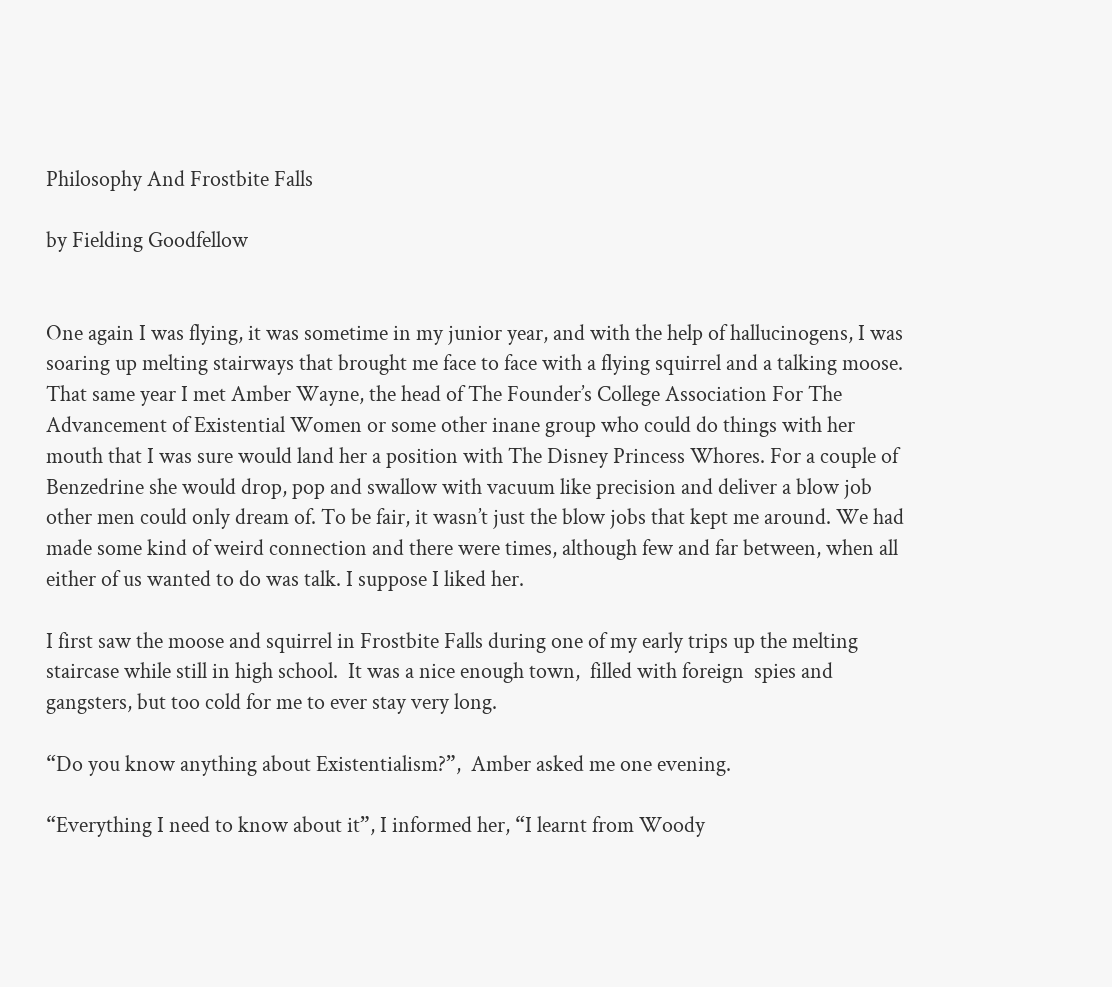Philosophy And Frostbite Falls

by Fielding Goodfellow


One again I was flying, it was sometime in my junior year, and with the help of hallucinogens, I was soaring up melting stairways that brought me face to face with a flying squirrel and a talking moose. That same year I met Amber Wayne, the head of The Founder’s College Association For The Advancement of Existential Women or some other inane group who could do things with her mouth that I was sure would land her a position with The Disney Princess Whores. For a couple of Benzedrine she would drop, pop and swallow with vacuum like precision and deliver a blow job other men could only dream of. To be fair, it wasn’t just the blow jobs that kept me around. We had made some kind of weird connection and there were times, although few and far between, when all either of us wanted to do was talk. I suppose I liked her.

I first saw the moose and squirrel in Frostbite Falls during one of my early trips up the melting staircase while still in high school.  It was a nice enough town,  filled with foreign  spies and gangsters, but too cold for me to ever stay very long.

“Do you know anything about Existentialism?”,  Amber asked me one evening.

“Everything I need to know about it”, I informed her, “I learnt from Woody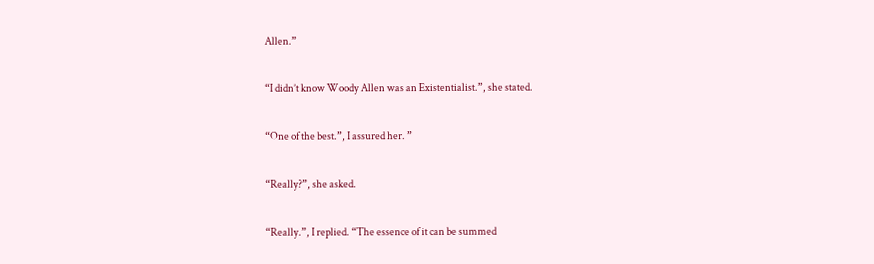Allen.”

“I didn’t know Woody Allen was an Existentialist.”, she stated.

“One of the best.”, I assured her. ”

“Really?”, she asked.

“Really.”, I replied. “The essence of it can be summed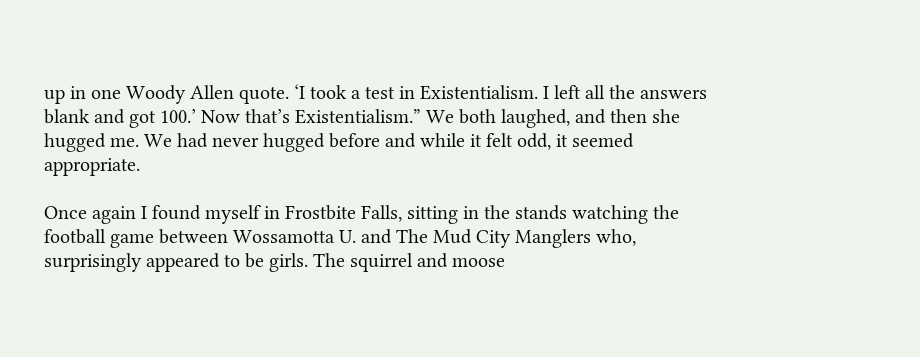up in one Woody Allen quote. ‘I took a test in Existentialism. I left all the answers blank and got 100.’ Now that’s Existentialism.” We both laughed, and then she hugged me. We had never hugged before and while it felt odd, it seemed appropriate.

Once again I found myself in Frostbite Falls, sitting in the stands watching the football game between Wossamotta U. and The Mud City Manglers who, surprisingly appeared to be girls. The squirrel and moose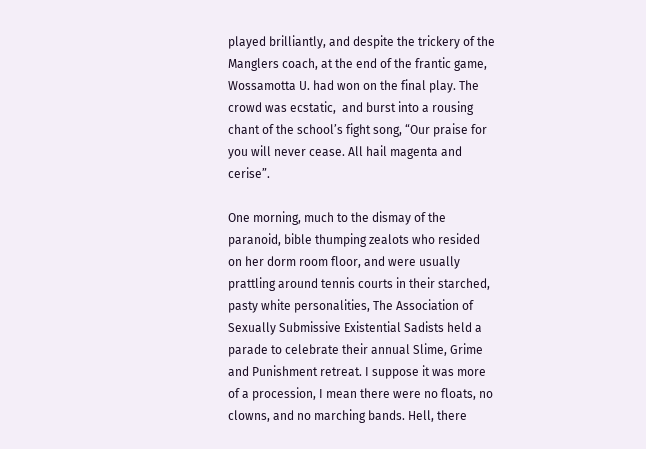played brilliantly, and despite the trickery of the Manglers coach, at the end of the frantic game, Wossamotta U. had won on the final play. The crowd was ecstatic,  and burst into a rousing chant of the school’s fight song, “Our praise for you will never cease. All hail magenta and cerise”.

One morning, much to the dismay of the paranoid, bible thumping zealots who resided on her dorm room floor, and were usually prattling around tennis courts in their starched, pasty white personalities, The Association of Sexually Submissive Existential Sadists held a parade to celebrate their annual Slime, Grime and Punishment retreat. I suppose it was more of a procession, I mean there were no floats, no clowns, and no marching bands. Hell, there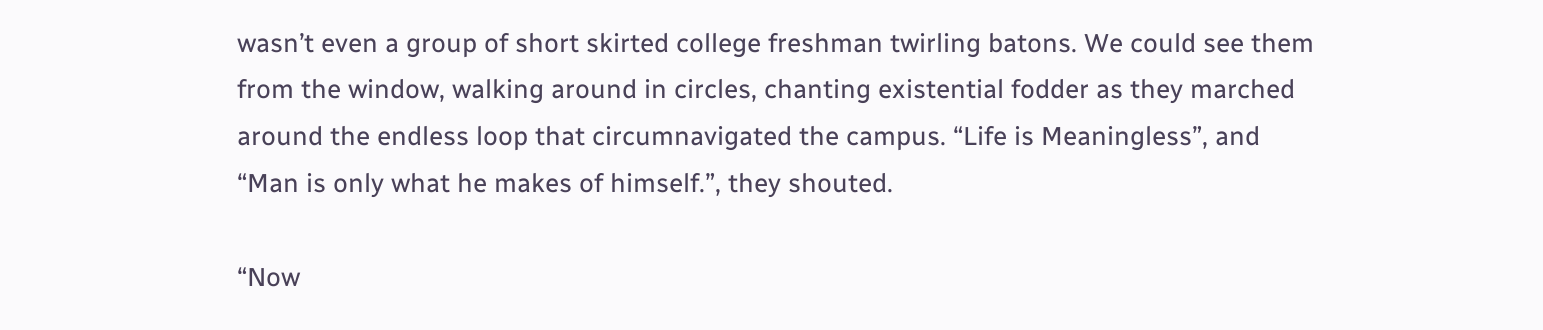wasn’t even a group of short skirted college freshman twirling batons. We could see them from the window, walking around in circles, chanting existential fodder as they marched around the endless loop that circumnavigated the campus. “Life is Meaningless”, and “Man is only what he makes of himself.”, they shouted.

“Now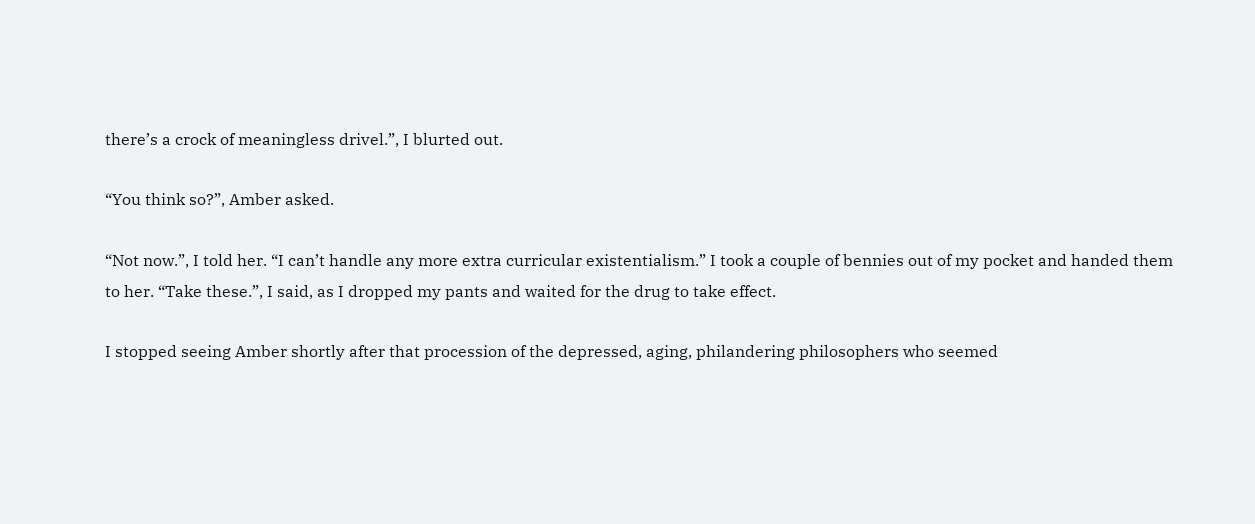there’s a crock of meaningless drivel.”, I blurted out.

“You think so?”, Amber asked.

“Not now.”, I told her. “I can’t handle any more extra curricular existentialism.” I took a couple of bennies out of my pocket and handed them to her. “Take these.”, I said, as I dropped my pants and waited for the drug to take effect.

I stopped seeing Amber shortly after that procession of the depressed, aging, philandering philosophers who seemed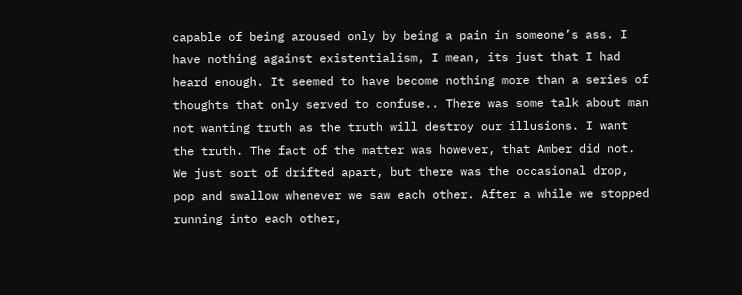capable of being aroused only by being a pain in someone’s ass. I have nothing against existentialism, I mean, its just that I had heard enough. It seemed to have become nothing more than a series of thoughts that only served to confuse.. There was some talk about man not wanting truth as the truth will destroy our illusions. I want the truth. The fact of the matter was however, that Amber did not. We just sort of drifted apart, but there was the occasional drop, pop and swallow whenever we saw each other. After a while we stopped running into each other,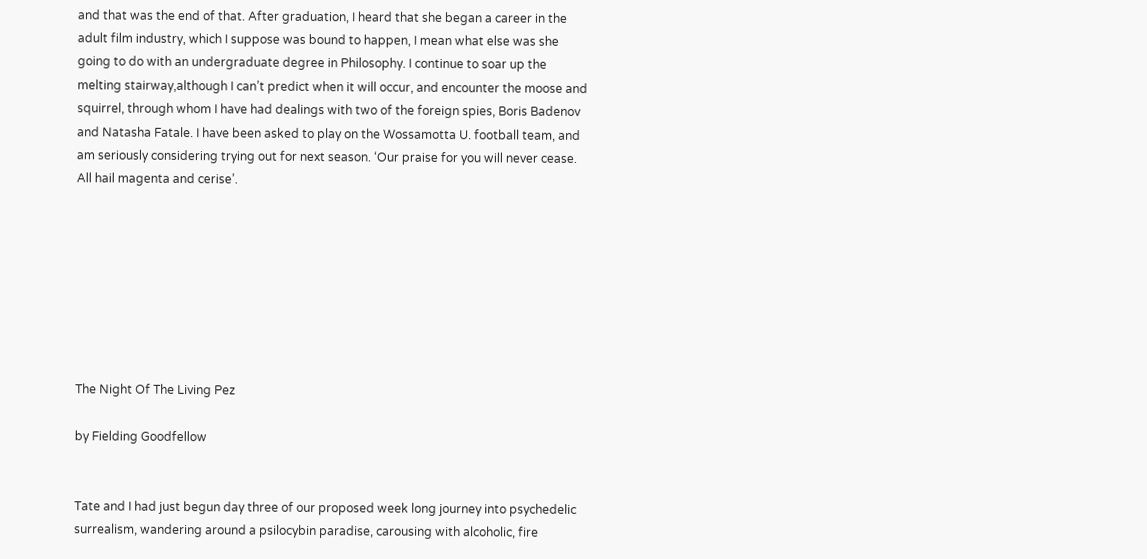and that was the end of that. After graduation, I heard that she began a career in the adult film industry, which I suppose was bound to happen, I mean what else was she going to do with an undergraduate degree in Philosophy. I continue to soar up the melting stairway,although I can’t predict when it will occur, and encounter the moose and squirrel, through whom I have had dealings with two of the foreign spies, Boris Badenov and Natasha Fatale. I have been asked to play on the Wossamotta U. football team, and am seriously considering trying out for next season. ‘Our praise for you will never cease. All hail magenta and cerise’.








The Night Of The Living Pez

by Fielding Goodfellow


Tate and I had just begun day three of our proposed week long journey into psychedelic surrealism, wandering around a psilocybin paradise, carousing with alcoholic, fire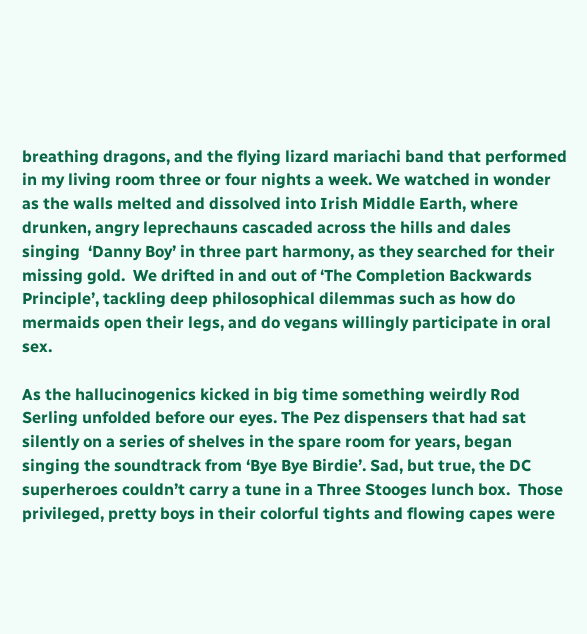breathing dragons, and the flying lizard mariachi band that performed in my living room three or four nights a week. We watched in wonder as the walls melted and dissolved into Irish Middle Earth, where drunken, angry leprechauns cascaded across the hills and dales singing  ‘Danny Boy’ in three part harmony, as they searched for their missing gold.  We drifted in and out of ‘The Completion Backwards Principle’, tackling deep philosophical dilemmas such as how do mermaids open their legs, and do vegans willingly participate in oral sex.

As the hallucinogenics kicked in big time something weirdly Rod Serling unfolded before our eyes. The Pez dispensers that had sat silently on a series of shelves in the spare room for years, began singing the soundtrack from ‘Bye Bye Birdie’. Sad, but true, the DC superheroes couldn’t carry a tune in a Three Stooges lunch box.  Those privileged, pretty boys in their colorful tights and flowing capes were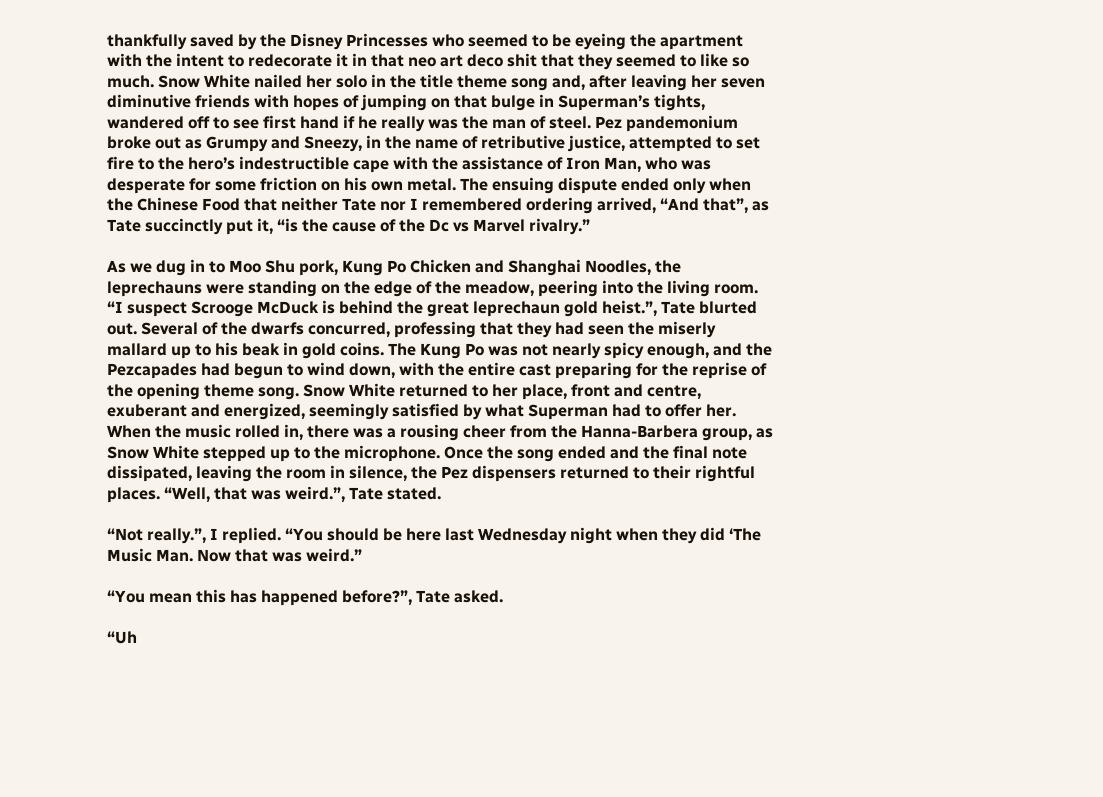thankfully saved by the Disney Princesses who seemed to be eyeing the apartment with the intent to redecorate it in that neo art deco shit that they seemed to like so much. Snow White nailed her solo in the title theme song and, after leaving her seven diminutive friends with hopes of jumping on that bulge in Superman’s tights, wandered off to see first hand if he really was the man of steel. Pez pandemonium broke out as Grumpy and Sneezy, in the name of retributive justice, attempted to set fire to the hero’s indestructible cape with the assistance of Iron Man, who was desperate for some friction on his own metal. The ensuing dispute ended only when the Chinese Food that neither Tate nor I remembered ordering arrived, “And that”, as Tate succinctly put it, “is the cause of the Dc vs Marvel rivalry.”

As we dug in to Moo Shu pork, Kung Po Chicken and Shanghai Noodles, the leprechauns were standing on the edge of the meadow, peering into the living room. “I suspect Scrooge McDuck is behind the great leprechaun gold heist.”, Tate blurted out. Several of the dwarfs concurred, professing that they had seen the miserly mallard up to his beak in gold coins. The Kung Po was not nearly spicy enough, and the Pezcapades had begun to wind down, with the entire cast preparing for the reprise of the opening theme song. Snow White returned to her place, front and centre, exuberant and energized, seemingly satisfied by what Superman had to offer her. When the music rolled in, there was a rousing cheer from the Hanna-Barbera group, as Snow White stepped up to the microphone. Once the song ended and the final note dissipated, leaving the room in silence, the Pez dispensers returned to their rightful places. “Well, that was weird.”, Tate stated.

“Not really.”, I replied. “You should be here last Wednesday night when they did ‘The Music Man. Now that was weird.”

“You mean this has happened before?”, Tate asked.

“Uh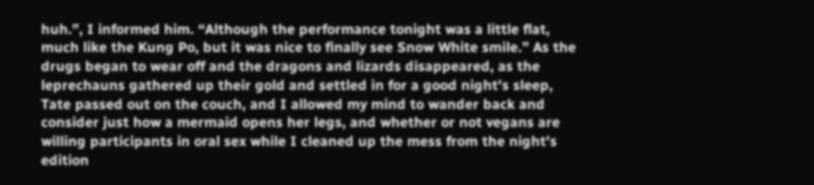huh.”, I informed him. “Although the performance tonight was a little flat, much like the Kung Po, but it was nice to finally see Snow White smile.” As the drugs began to wear off and the dragons and lizards disappeared, as the leprechauns gathered up their gold and settled in for a good night’s sleep, Tate passed out on the couch, and I allowed my mind to wander back and consider just how a mermaid opens her legs, and whether or not vegans are willing participants in oral sex while I cleaned up the mess from the night’s edition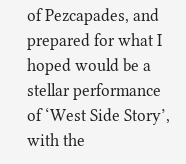of Pezcapades, and prepared for what I hoped would be a stellar performance of ‘West Side Story’, with the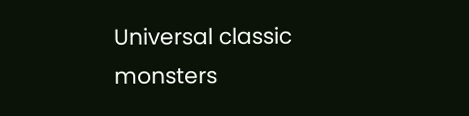Universal classic monsters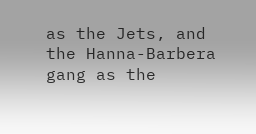as the Jets, and the Hanna-Barbera gang as the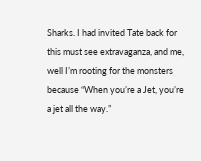Sharks. I had invited Tate back for this must see extravaganza, and me, well I’m rooting for the monsters because “When you’re a Jet, you’re a jet all the way.”